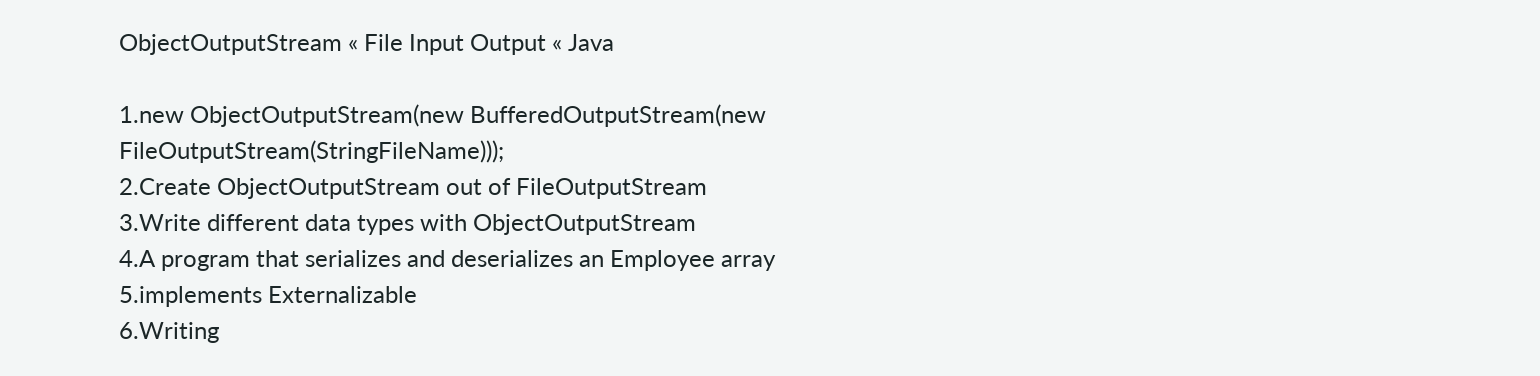ObjectOutputStream « File Input Output « Java

1.new ObjectOutputStream(new BufferedOutputStream(new FileOutputStream(StringFileName)));
2.Create ObjectOutputStream out of FileOutputStream
3.Write different data types with ObjectOutputStream
4.A program that serializes and deserializes an Employee array
5.implements Externalizable
6.Writing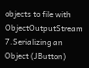objects to file with ObjectOutputStream
7.Serializing an Object (JButton)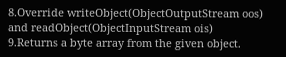8.Override writeObject(ObjectOutputStream oos) and readObject(ObjectInputStream ois)
9.Returns a byte array from the given object.